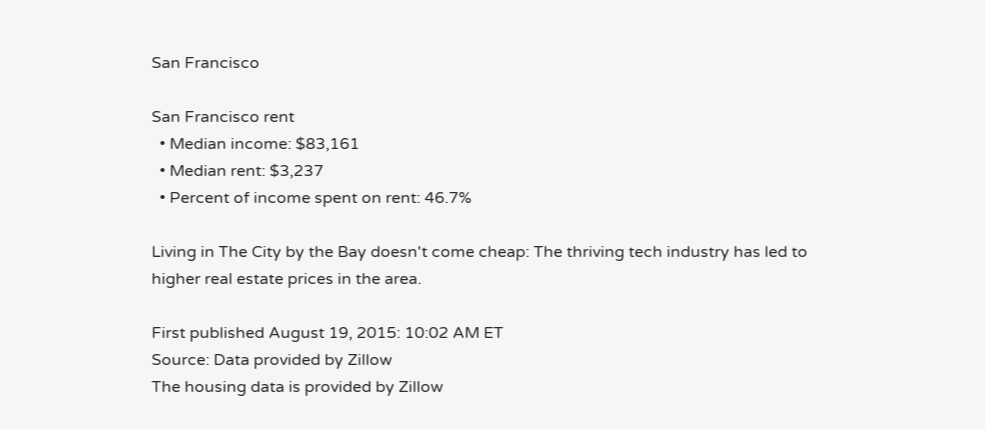San Francisco

San Francisco rent
  • Median income: $83,161
  • Median rent: $3,237
  • Percent of income spent on rent: 46.7%

Living in The City by the Bay doesn't come cheap: The thriving tech industry has led to higher real estate prices in the area.

First published August 19, 2015: 10:02 AM ET
Source: Data provided by Zillow
The housing data is provided by Zillow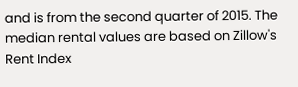and is from the second quarter of 2015. The median rental values are based on Zillow's Rent Index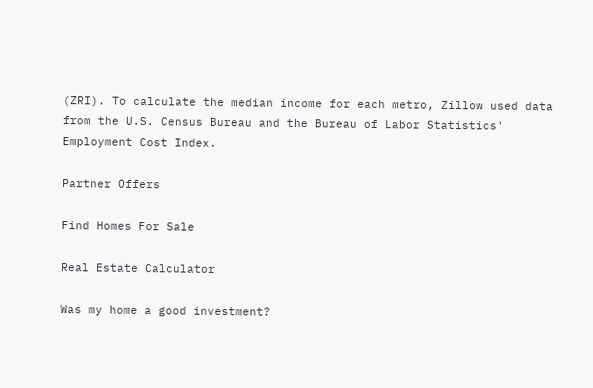(ZRI). To calculate the median income for each metro, Zillow used data from the U.S. Census Bureau and the Bureau of Labor Statistics' Employment Cost Index.

Partner Offers

Find Homes For Sale

Real Estate Calculator

Was my home a good investment?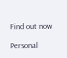Find out now

Personal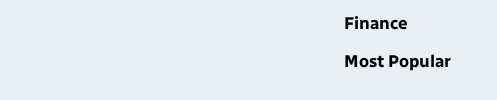Finance

Most Popular